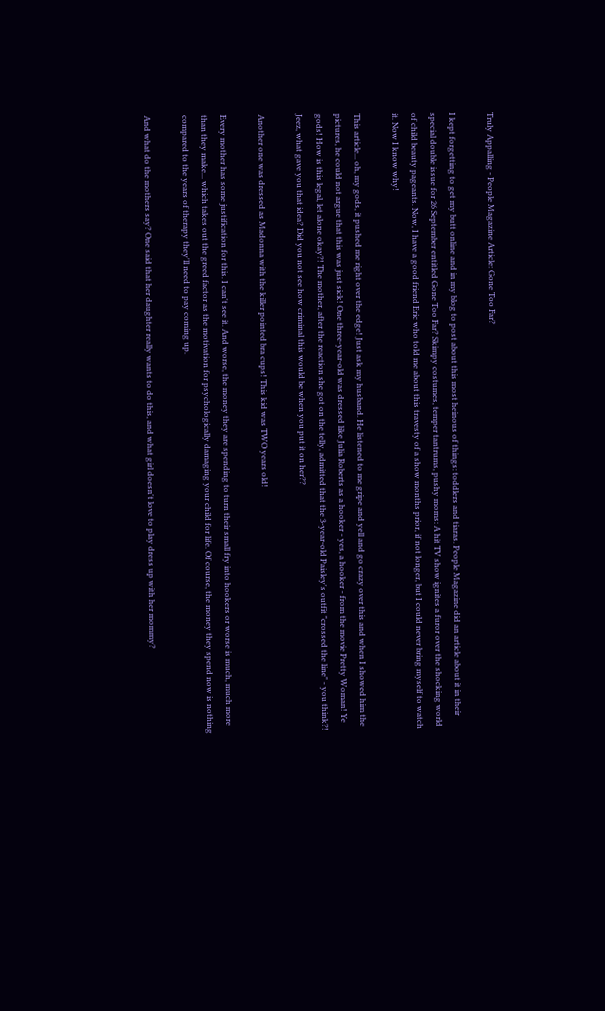Truly Appalling - People Magazine Article: Gone Too Far?

I kept forgetting to get my butt online and in my blog to post about this most heinous of things: toddlers and tiaras. People Magazine did an article about it in their special double issue for 26 September entitled Gone Too Far? Skimpy costumes, temper tantrums, pushy moms: A hit TV show ignites a furor over the shocking world of child beauty pageants. Now, I have a good friend Eric who told me about this travesty of a show months prior, if not longer, but I could never bring myself to watch it. Now I know why!

This article... oh, my gods, it pushed me right over the edge! Just ask my husband. He listened to me gripe and yell and go crazy over this and when I showed him the pictures, he could not argue that this was just sick! One three-year-old was dressed like Julia Roberts as a hooker - yes, a hooker - from the movie Pretty Woman! Ye gods! How is this legal, let alone okay?! The mother, after the reaction she got on the telly, admitted that the 3-year-old Paisley's outfit "crossed the line" - you think?! Jeez, what gave you that idea? Did you not see how criminal this would be when you put it on her??

Another one was dressed as Madonna with the killer pointed bra cups! This kid was TWO years old!

Every mother has some justification for this. I can't see it. And worse, the money they are spending to turn their small fry into hookers or worse is much, much more than they make... which takes out the greed factor as the motivation for psychologically damaging your child for life. Of course, the money they spend now is nothing compared to the years of therapy they'll need to pay coming up.

And what do the mothers say? One said that her daughter really wants to do this, and what girl doesn't love to play dress up with her mommy?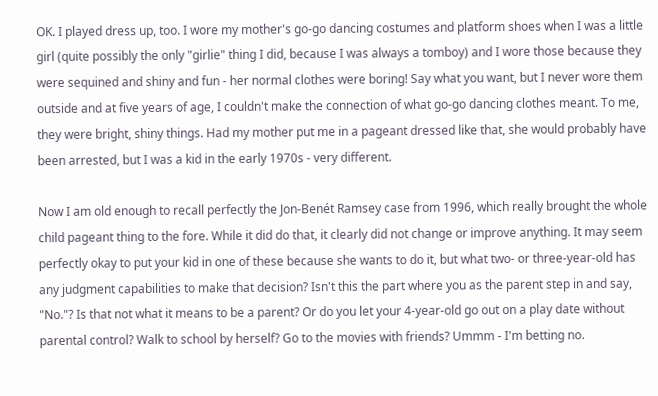OK. I played dress up, too. I wore my mother's go-go dancing costumes and platform shoes when I was a little girl (quite possibly the only "girlie" thing I did, because I was always a tomboy) and I wore those because they were sequined and shiny and fun - her normal clothes were boring! Say what you want, but I never wore them outside and at five years of age, I couldn't make the connection of what go-go dancing clothes meant. To me, they were bright, shiny things. Had my mother put me in a pageant dressed like that, she would probably have been arrested, but I was a kid in the early 1970s - very different.

Now I am old enough to recall perfectly the Jon-Benét Ramsey case from 1996, which really brought the whole child pageant thing to the fore. While it did do that, it clearly did not change or improve anything. It may seem perfectly okay to put your kid in one of these because she wants to do it, but what two- or three-year-old has any judgment capabilities to make that decision? Isn't this the part where you as the parent step in and say, "No."? Is that not what it means to be a parent? Or do you let your 4-year-old go out on a play date without parental control? Walk to school by herself? Go to the movies with friends? Ummm - I'm betting no.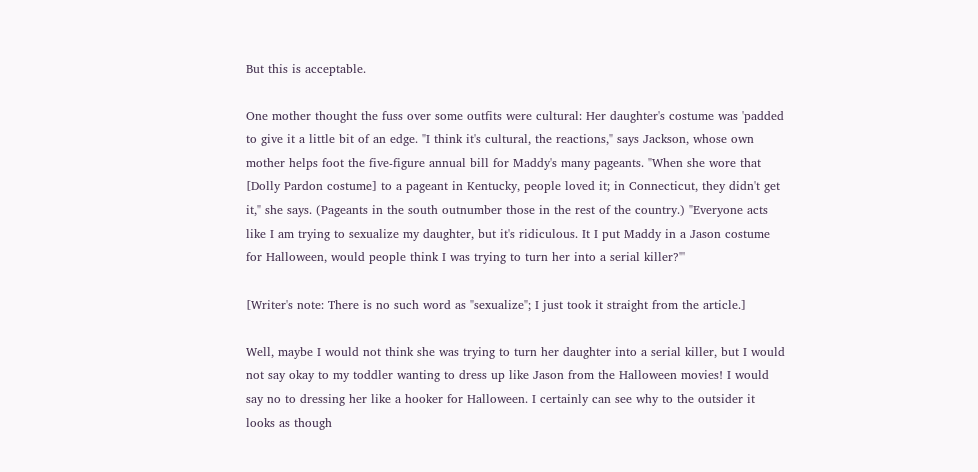But this is acceptable.

One mother thought the fuss over some outfits were cultural: Her daughter's costume was 'padded to give it a little bit of an edge. "I think it's cultural, the reactions," says Jackson, whose own mother helps foot the five-figure annual bill for Maddy's many pageants. "When she wore that [Dolly Pardon costume] to a pageant in Kentucky, people loved it; in Connecticut, they didn't get it," she says. (Pageants in the south outnumber those in the rest of the country.) "Everyone acts like I am trying to sexualize my daughter, but it's ridiculous. It I put Maddy in a Jason costume for Halloween, would people think I was trying to turn her into a serial killer?"'

[Writer's note: There is no such word as "sexualize"; I just took it straight from the article.]

Well, maybe I would not think she was trying to turn her daughter into a serial killer, but I would not say okay to my toddler wanting to dress up like Jason from the Halloween movies! I would say no to dressing her like a hooker for Halloween. I certainly can see why to the outsider it looks as though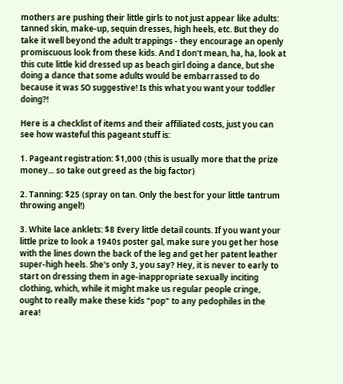mothers are pushing their little girls to not just appear like adults: tanned skin, make-up, sequin dresses, high heels, etc. But they do take it well beyond the adult trappings - they encourage an openly promiscuous look from these kids. And I don't mean, ha, ha, look at this cute little kid dressed up as beach girl doing a dance, but she doing a dance that some adults would be embarrassed to do because it was SO suggestive! Is this what you want your toddler doing?!

Here is a checklist of items and their affiliated costs, just you can see how wasteful this pageant stuff is:

1. Pageant registration: $1,000 (this is usually more that the prize money... so take out greed as the big factor)

2. Tanning: $25 (spray on tan. Only the best for your little tantrum throwing angel!)

3. White lace anklets: $8 Every little detail counts. If you want your little prize to look a 1940s poster gal, make sure you get her hose with the lines down the back of the leg and get her patent leather super-high heels. She's only 3, you say? Hey, it is never to early to start on dressing them in age-inappropriate sexually inciting clothing, which, while it might make us regular people cringe, ought to really make these kids "pop" to any pedophiles in the area!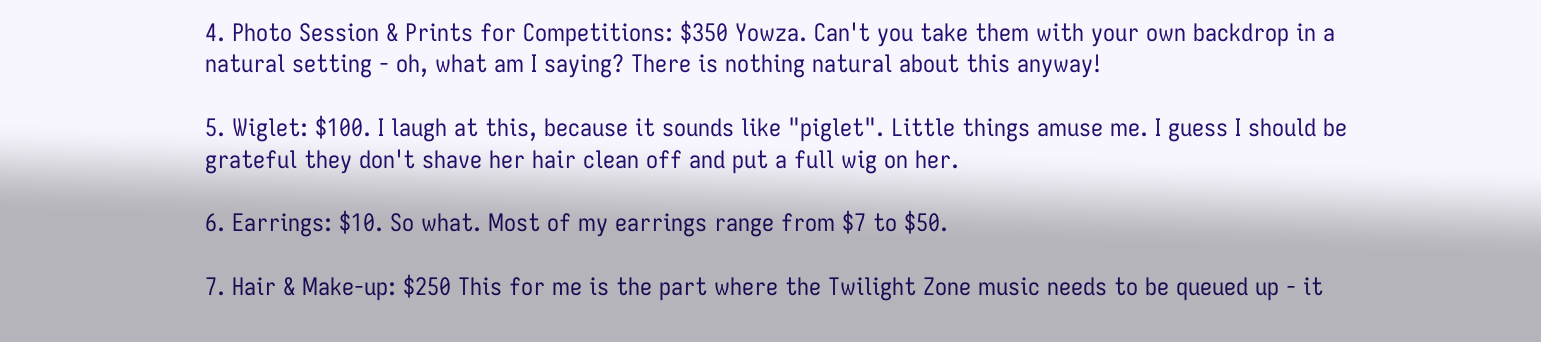4. Photo Session & Prints for Competitions: $350 Yowza. Can't you take them with your own backdrop in a natural setting - oh, what am I saying? There is nothing natural about this anyway!

5. Wiglet: $100. I laugh at this, because it sounds like "piglet". Little things amuse me. I guess I should be grateful they don't shave her hair clean off and put a full wig on her.

6. Earrings: $10. So what. Most of my earrings range from $7 to $50.

7. Hair & Make-up: $250 This for me is the part where the Twilight Zone music needs to be queued up - it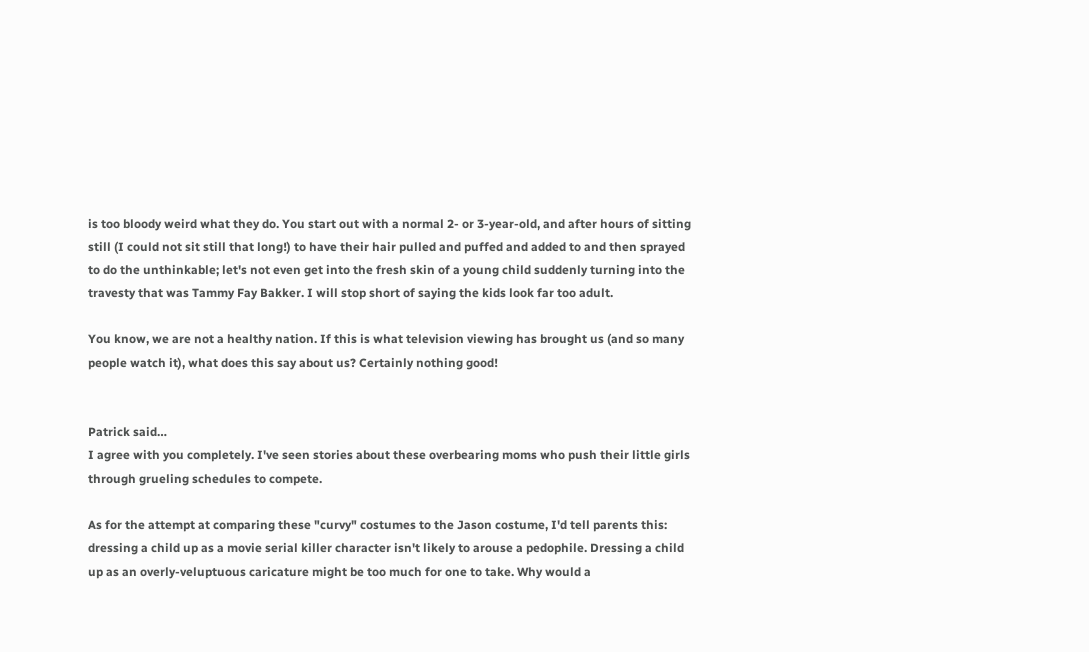is too bloody weird what they do. You start out with a normal 2- or 3-year-old, and after hours of sitting still (I could not sit still that long!) to have their hair pulled and puffed and added to and then sprayed to do the unthinkable; let's not even get into the fresh skin of a young child suddenly turning into the travesty that was Tammy Fay Bakker. I will stop short of saying the kids look far too adult.

You know, we are not a healthy nation. If this is what television viewing has brought us (and so many people watch it), what does this say about us? Certainly nothing good!


Patrick said…
I agree with you completely. I've seen stories about these overbearing moms who push their little girls through grueling schedules to compete.

As for the attempt at comparing these "curvy" costumes to the Jason costume, I'd tell parents this: dressing a child up as a movie serial killer character isn't likely to arouse a pedophile. Dressing a child up as an overly-veluptuous caricature might be too much for one to take. Why would a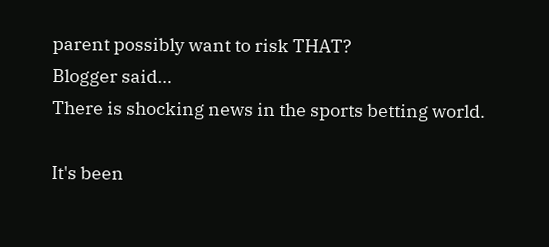parent possibly want to risk THAT?
Blogger said…
There is shocking news in the sports betting world.

It's been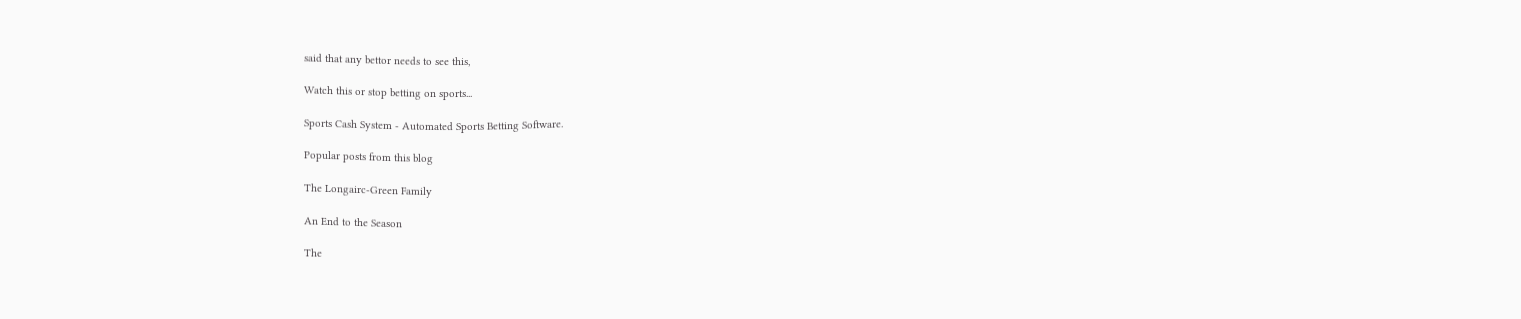said that any bettor needs to see this,

Watch this or stop betting on sports...

Sports Cash System - Automated Sports Betting Software.

Popular posts from this blog

The Longairc-Green Family

An End to the Season

The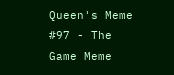Queen's Meme #97 - The Game Meme